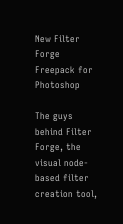New Filter Forge Freepack for Photoshop

The guys behind Filter Forge, the visual node-based filter creation tool,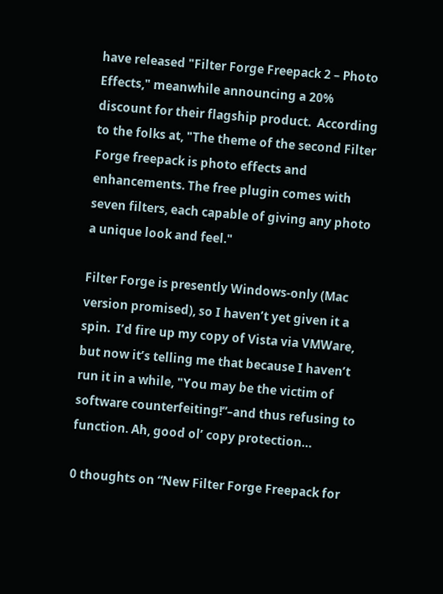have released "Filter Forge Freepack 2 – Photo Effects," meanwhile announcing a 20% discount for their flagship product.  According to the folks at, "The theme of the second Filter Forge freepack is photo effects and enhancements. The free plugin comes with seven filters, each capable of giving any photo a unique look and feel."

Filter Forge is presently Windows-only (Mac version promised), so I haven’t yet given it a spin.  I’d fire up my copy of Vista via VMWare, but now it’s telling me that because I haven’t run it in a while, "You may be the victim of software counterfeiting!”–and thus refusing to function. Ah, good ol’ copy protection…

0 thoughts on “New Filter Forge Freepack for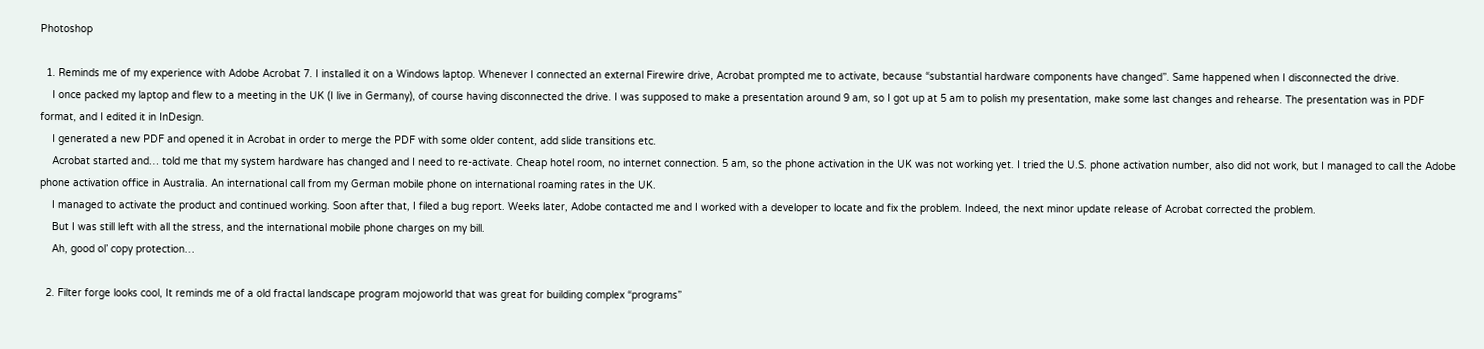Photoshop

  1. Reminds me of my experience with Adobe Acrobat 7. I installed it on a Windows laptop. Whenever I connected an external Firewire drive, Acrobat prompted me to activate, because “substantial hardware components have changed”. Same happened when I disconnected the drive.
    I once packed my laptop and flew to a meeting in the UK (I live in Germany), of course having disconnected the drive. I was supposed to make a presentation around 9 am, so I got up at 5 am to polish my presentation, make some last changes and rehearse. The presentation was in PDF format, and I edited it in InDesign.
    I generated a new PDF and opened it in Acrobat in order to merge the PDF with some older content, add slide transitions etc.
    Acrobat started and… told me that my system hardware has changed and I need to re-activate. Cheap hotel room, no internet connection. 5 am, so the phone activation in the UK was not working yet. I tried the U.S. phone activation number, also did not work, but I managed to call the Adobe phone activation office in Australia. An international call from my German mobile phone on international roaming rates in the UK.
    I managed to activate the product and continued working. Soon after that, I filed a bug report. Weeks later, Adobe contacted me and I worked with a developer to locate and fix the problem. Indeed, the next minor update release of Acrobat corrected the problem.
    But I was still left with all the stress, and the international mobile phone charges on my bill.
    Ah, good ol’ copy protection…

  2. Filter forge looks cool, It reminds me of a old fractal landscape program mojoworld that was great for building complex “programs”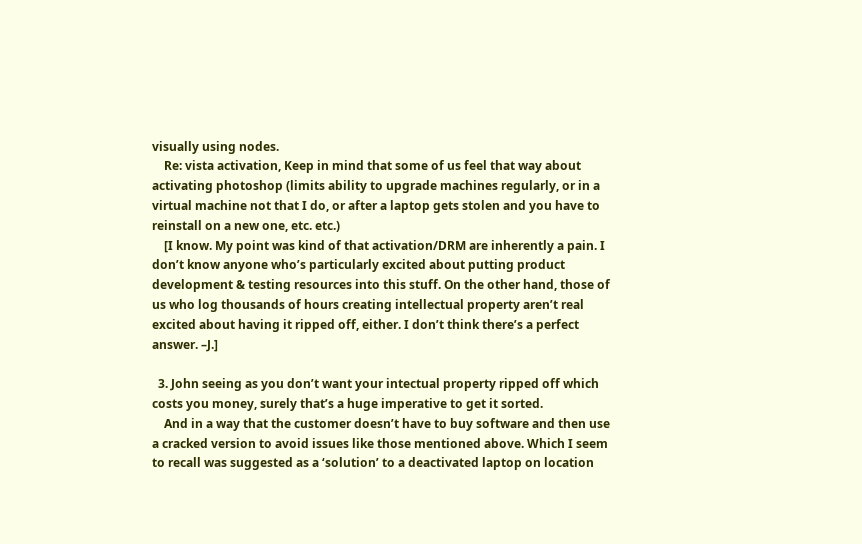visually using nodes.
    Re: vista activation, Keep in mind that some of us feel that way about activating photoshop (limits ability to upgrade machines regularly, or in a virtual machine not that I do, or after a laptop gets stolen and you have to reinstall on a new one, etc. etc.)
    [I know. My point was kind of that activation/DRM are inherently a pain. I don’t know anyone who’s particularly excited about putting product development & testing resources into this stuff. On the other hand, those of us who log thousands of hours creating intellectual property aren’t real excited about having it ripped off, either. I don’t think there’s a perfect answer. –J.]

  3. John seeing as you don’t want your intectual property ripped off which costs you money, surely that’s a huge imperative to get it sorted.
    And in a way that the customer doesn’t have to buy software and then use a cracked version to avoid issues like those mentioned above. Which I seem to recall was suggested as a ‘solution’ to a deactivated laptop on location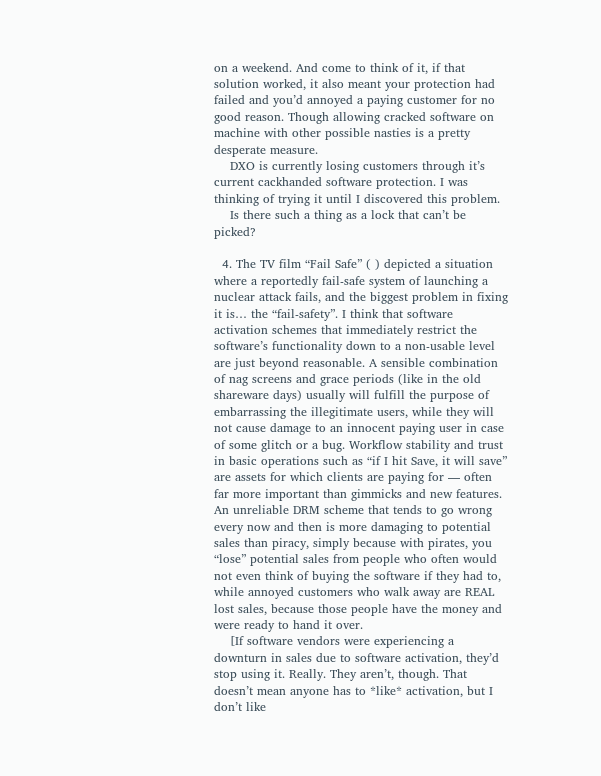on a weekend. And come to think of it, if that solution worked, it also meant your protection had failed and you’d annoyed a paying customer for no good reason. Though allowing cracked software on machine with other possible nasties is a pretty desperate measure.
    DXO is currently losing customers through it’s current cackhanded software protection. I was thinking of trying it until I discovered this problem.
    Is there such a thing as a lock that can’t be picked?

  4. The TV film “Fail Safe” ( ) depicted a situation where a reportedly fail-safe system of launching a nuclear attack fails, and the biggest problem in fixing it is… the “fail-safety”. I think that software activation schemes that immediately restrict the software’s functionality down to a non-usable level are just beyond reasonable. A sensible combination of nag screens and grace periods (like in the old shareware days) usually will fulfill the purpose of embarrassing the illegitimate users, while they will not cause damage to an innocent paying user in case of some glitch or a bug. Workflow stability and trust in basic operations such as “if I hit Save, it will save” are assets for which clients are paying for — often far more important than gimmicks and new features. An unreliable DRM scheme that tends to go wrong every now and then is more damaging to potential sales than piracy, simply because with pirates, you “lose” potential sales from people who often would not even think of buying the software if they had to, while annoyed customers who walk away are REAL lost sales, because those people have the money and were ready to hand it over.
    [If software vendors were experiencing a downturn in sales due to software activation, they’d stop using it. Really. They aren’t, though. That doesn’t mean anyone has to *like* activation, but I don’t like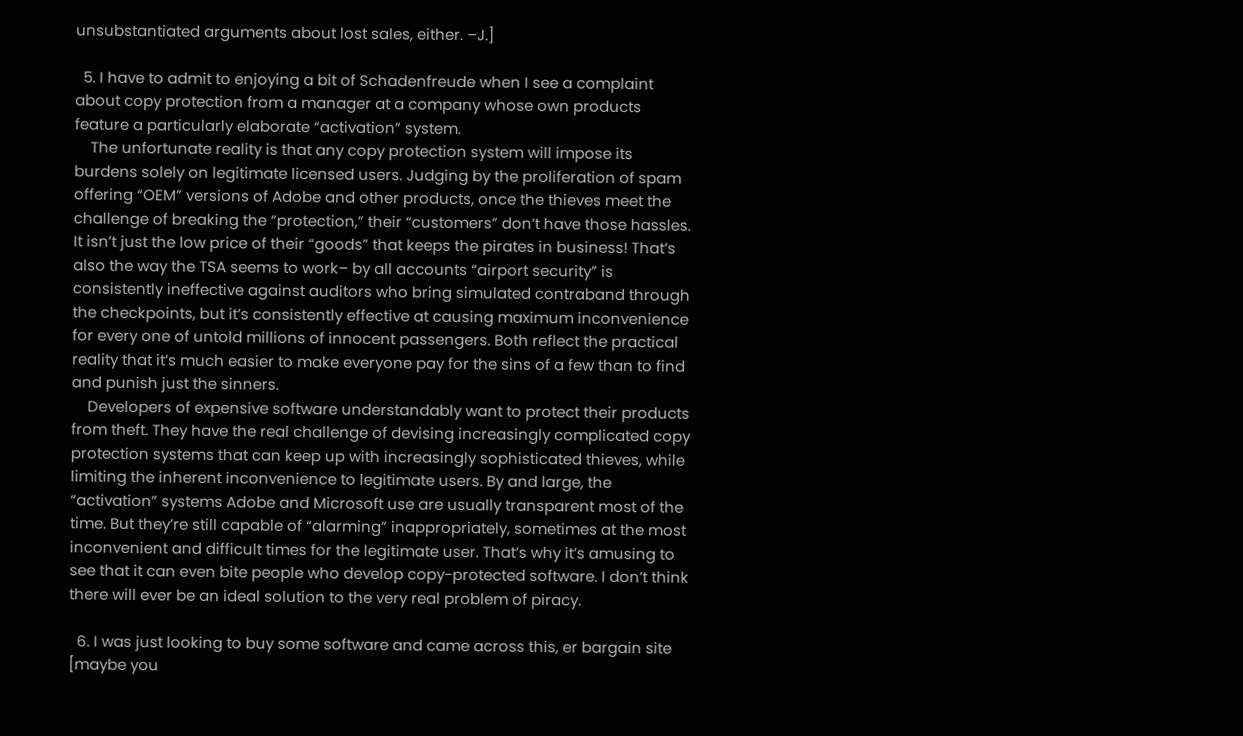unsubstantiated arguments about lost sales, either. –J.]

  5. I have to admit to enjoying a bit of Schadenfreude when I see a complaint about copy protection from a manager at a company whose own products feature a particularly elaborate “activation” system.
    The unfortunate reality is that any copy protection system will impose its burdens solely on legitimate licensed users. Judging by the proliferation of spam offering “OEM” versions of Adobe and other products, once the thieves meet the challenge of breaking the “protection,” their “customers” don’t have those hassles. It isn’t just the low price of their “goods” that keeps the pirates in business! That’s also the way the TSA seems to work– by all accounts “airport security” is consistently ineffective against auditors who bring simulated contraband through the checkpoints, but it’s consistently effective at causing maximum inconvenience for every one of untold millions of innocent passengers. Both reflect the practical reality that it’s much easier to make everyone pay for the sins of a few than to find and punish just the sinners.
    Developers of expensive software understandably want to protect their products from theft. They have the real challenge of devising increasingly complicated copy protection systems that can keep up with increasingly sophisticated thieves, while limiting the inherent inconvenience to legitimate users. By and large, the “activation” systems Adobe and Microsoft use are usually transparent most of the time. But they’re still capable of “alarming” inappropriately, sometimes at the most inconvenient and difficult times for the legitimate user. That’s why it’s amusing to see that it can even bite people who develop copy-protected software. I don’t think there will ever be an ideal solution to the very real problem of piracy.

  6. I was just looking to buy some software and came across this, er bargain site [maybe you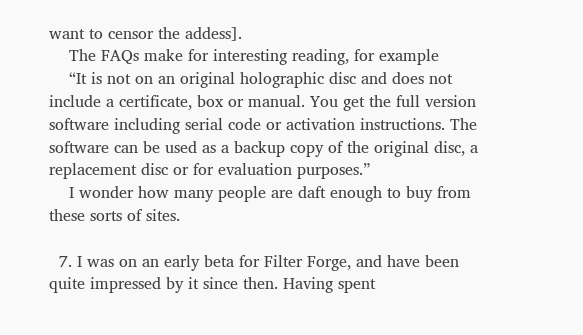want to censor the addess].
    The FAQs make for interesting reading, for example
    “It is not on an original holographic disc and does not include a certificate, box or manual. You get the full version software including serial code or activation instructions. The software can be used as a backup copy of the original disc, a replacement disc or for evaluation purposes.”
    I wonder how many people are daft enough to buy from these sorts of sites.

  7. I was on an early beta for Filter Forge, and have been quite impressed by it since then. Having spent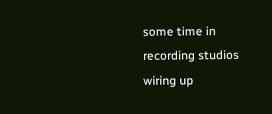some time in recording studios wiring up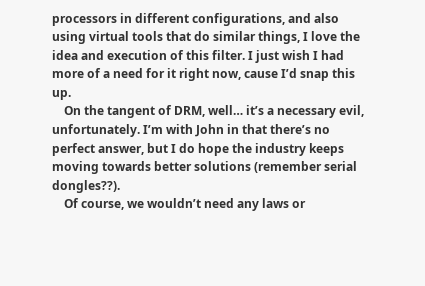processors in different configurations, and also using virtual tools that do similar things, I love the idea and execution of this filter. I just wish I had more of a need for it right now, cause I’d snap this up.
    On the tangent of DRM, well… it’s a necessary evil, unfortunately. I’m with John in that there’s no perfect answer, but I do hope the industry keeps moving towards better solutions (remember serial dongles??).
    Of course, we wouldn’t need any laws or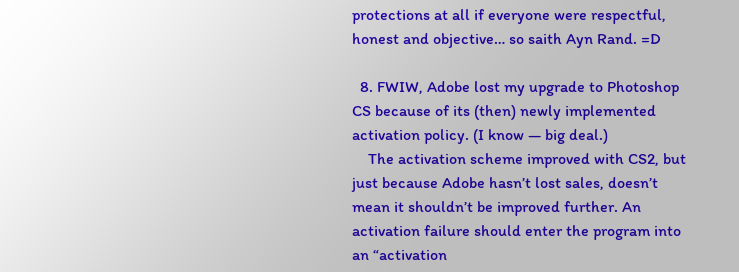protections at all if everyone were respectful, honest and objective… so saith Ayn Rand. =D

  8. FWIW, Adobe lost my upgrade to Photoshop CS because of its (then) newly implemented activation policy. (I know — big deal.)
    The activation scheme improved with CS2, but just because Adobe hasn’t lost sales, doesn’t mean it shouldn’t be improved further. An activation failure should enter the program into an “activation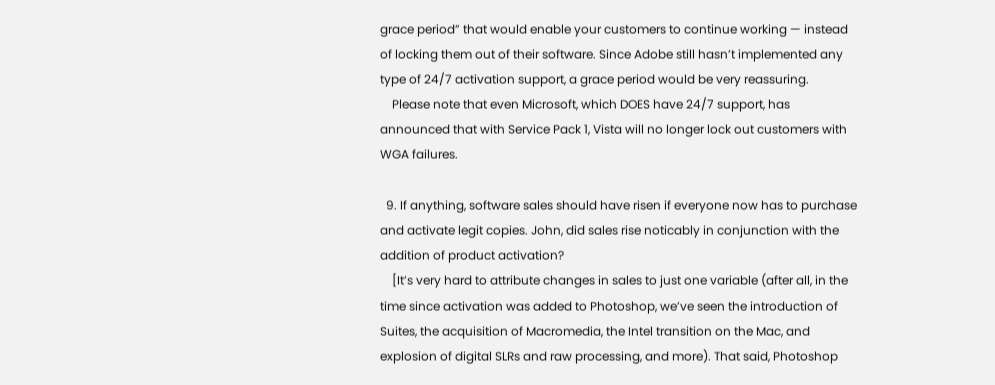grace period” that would enable your customers to continue working — instead of locking them out of their software. Since Adobe still hasn’t implemented any type of 24/7 activation support, a grace period would be very reassuring.
    Please note that even Microsoft, which DOES have 24/7 support, has announced that with Service Pack 1, Vista will no longer lock out customers with WGA failures.

  9. If anything, software sales should have risen if everyone now has to purchase and activate legit copies. John, did sales rise noticably in conjunction with the addition of product activation?
    [It’s very hard to attribute changes in sales to just one variable (after all, in the time since activation was added to Photoshop, we’ve seen the introduction of Suites, the acquisition of Macromedia, the Intel transition on the Mac, and explosion of digital SLRs and raw processing, and more). That said, Photoshop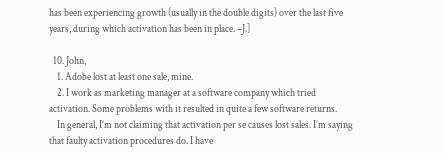has been experiencing growth (usually in the double digits) over the last five years, during which activation has been in place. –J.]

  10. John,
    1. Adobe lost at least one sale, mine.
    2. I work as marketing manager at a software company which tried activation. Some problems with it resulted in quite a few software returns.
    In general, I’m not claiming that activation per se causes lost sales. I’m saying that faulty activation procedures do. I have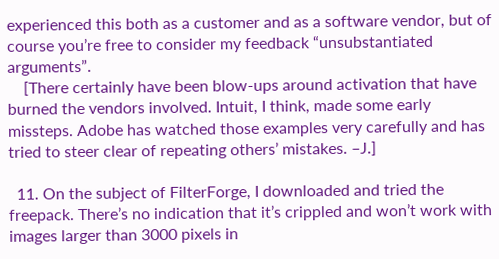experienced this both as a customer and as a software vendor, but of course you’re free to consider my feedback “unsubstantiated arguments”.
    [There certainly have been blow-ups around activation that have burned the vendors involved. Intuit, I think, made some early missteps. Adobe has watched those examples very carefully and has tried to steer clear of repeating others’ mistakes. –J.]

  11. On the subject of FilterForge, I downloaded and tried the freepack. There’s no indication that it’s crippled and won’t work with images larger than 3000 pixels in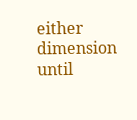either dimension until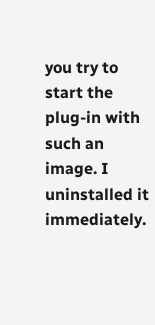you try to start the plug-in with such an image. I uninstalled it immediately.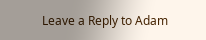Leave a Reply to Adam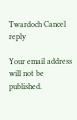Twardoch Cancel reply

Your email address will not be published.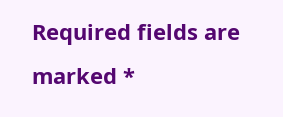Required fields are marked *